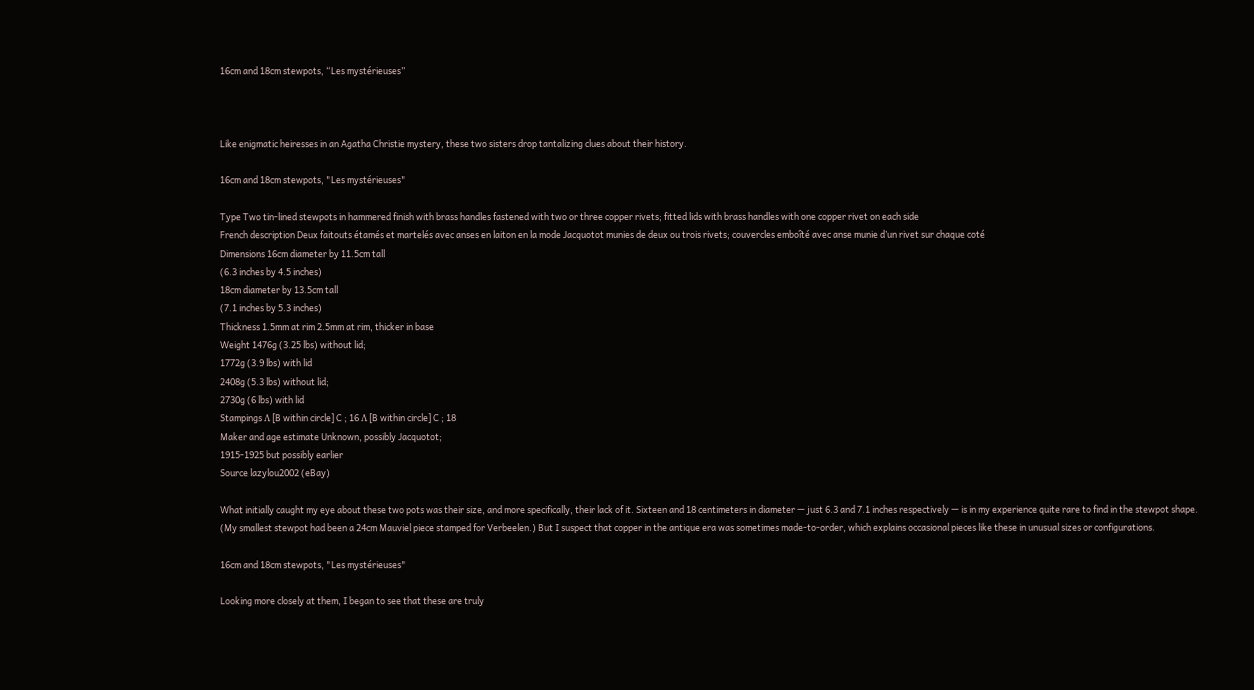16cm and 18cm stewpots, “Les mystérieuses”



Like enigmatic heiresses in an Agatha Christie mystery, these two sisters drop tantalizing clues about their history.

16cm and 18cm stewpots, "Les mystérieuses"

Type Two tin-lined stewpots in hammered finish with brass handles fastened with two or three copper rivets; fitted lids with brass handles with one copper rivet on each side
French description Deux faitouts étamés et martelés avec anses en laiton en la mode Jacquotot munies de deux ou trois rivets; couvercles emboîté avec anse munie d’un rivet sur chaque coté
Dimensions 16cm diameter by 11.5cm tall
(6.3 inches by 4.5 inches)
18cm diameter by 13.5cm tall
(7.1 inches by 5.3 inches)
Thickness 1.5mm at rim 2.5mm at rim, thicker in base
Weight 1476g (3.25 lbs) without lid;
1772g (3.9 lbs) with lid
2408g (5.3 lbs) without lid;
2730g (6 lbs) with lid
Stampings Λ [B within circle] C ; 16 Λ [B within circle] C ; 18
Maker and age estimate Unknown, possibly Jacquotot;
1915-1925 but possibly earlier
Source lazylou2002 (eBay)

What initially caught my eye about these two pots was their size, and more specifically, their lack of it. Sixteen and 18 centimeters in diameter — just 6.3 and 7.1 inches respectively — is in my experience quite rare to find in the stewpot shape. (My smallest stewpot had been a 24cm Mauviel piece stamped for Verbeelen.) But I suspect that copper in the antique era was sometimes made-to-order, which explains occasional pieces like these in unusual sizes or configurations.

16cm and 18cm stewpots, "Les mystérieuses"

Looking more closely at them, I began to see that these are truly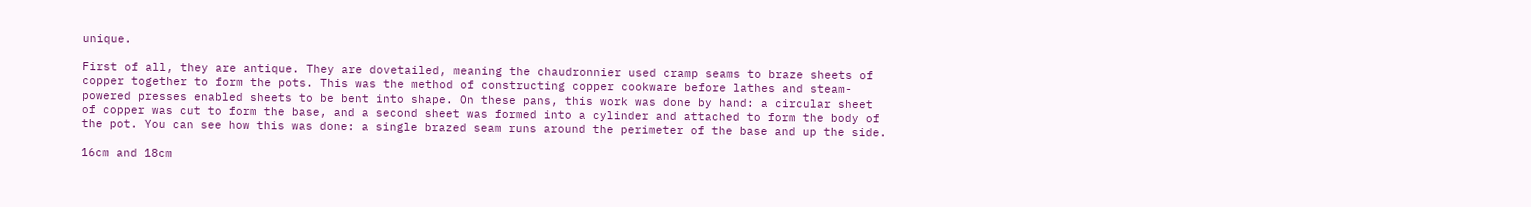unique.

First of all, they are antique. They are dovetailed, meaning the chaudronnier used cramp seams to braze sheets of copper together to form the pots. This was the method of constructing copper cookware before lathes and steam-powered presses enabled sheets to be bent into shape. On these pans, this work was done by hand: a circular sheet of copper was cut to form the base, and a second sheet was formed into a cylinder and attached to form the body of the pot. You can see how this was done: a single brazed seam runs around the perimeter of the base and up the side.

16cm and 18cm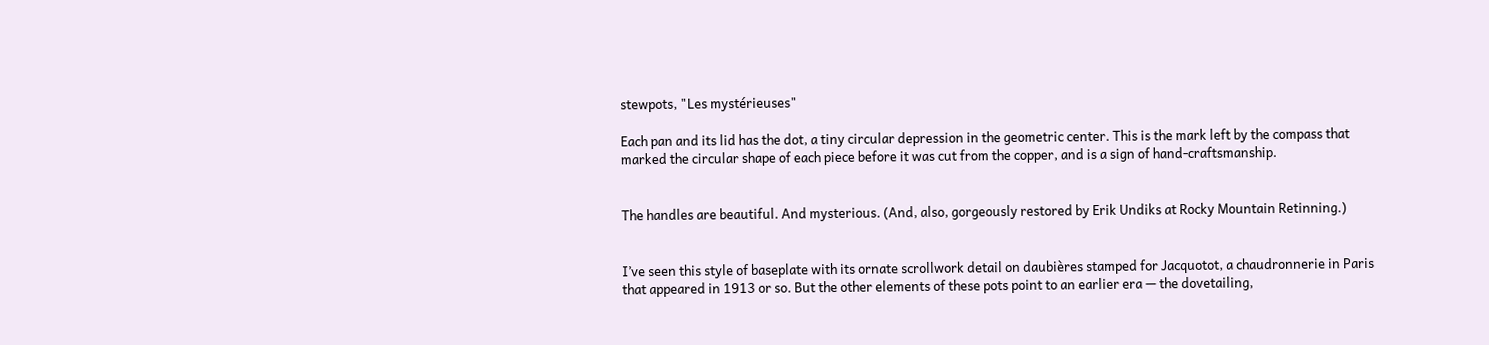stewpots, "Les mystérieuses"

Each pan and its lid has the dot, a tiny circular depression in the geometric center. This is the mark left by the compass that marked the circular shape of each piece before it was cut from the copper, and is a sign of hand-craftsmanship.


The handles are beautiful. And mysterious. (And, also, gorgeously restored by Erik Undiks at Rocky Mountain Retinning.)


I’ve seen this style of baseplate with its ornate scrollwork detail on daubières stamped for Jacquotot, a chaudronnerie in Paris that appeared in 1913 or so. But the other elements of these pots point to an earlier era — the dovetailing,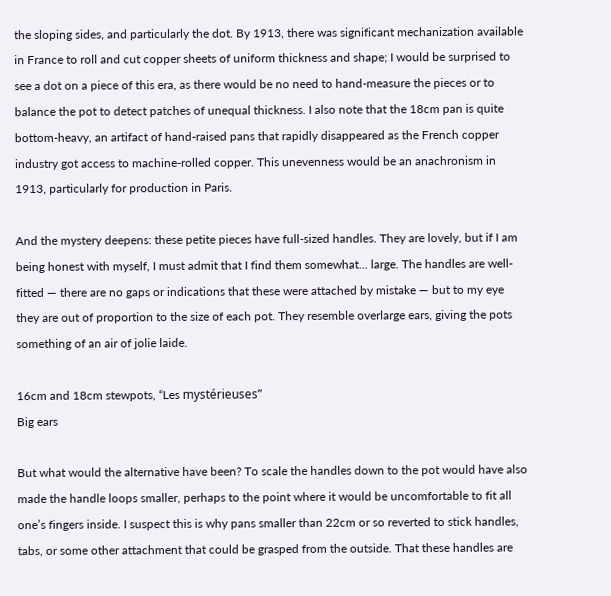the sloping sides, and particularly the dot. By 1913, there was significant mechanization available in France to roll and cut copper sheets of uniform thickness and shape; I would be surprised to see a dot on a piece of this era, as there would be no need to hand-measure the pieces or to balance the pot to detect patches of unequal thickness. I also note that the 18cm pan is quite bottom-heavy, an artifact of hand-raised pans that rapidly disappeared as the French copper industry got access to machine-rolled copper. This unevenness would be an anachronism in 1913, particularly for production in Paris.

And the mystery deepens: these petite pieces have full-sized handles. They are lovely, but if I am being honest with myself, I must admit that I find them somewhat… large. The handles are well-fitted — there are no gaps or indications that these were attached by mistake — but to my eye they are out of proportion to the size of each pot. They resemble overlarge ears, giving the pots something of an air of jolie laide.

16cm and 18cm stewpots, “Les mystérieuses”
Big ears

But what would the alternative have been? To scale the handles down to the pot would have also made the handle loops smaller, perhaps to the point where it would be uncomfortable to fit all one’s fingers inside. I suspect this is why pans smaller than 22cm or so reverted to stick handles, tabs, or some other attachment that could be grasped from the outside. That these handles are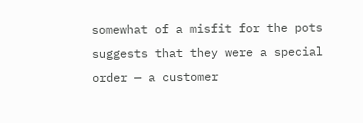somewhat of a misfit for the pots suggests that they were a special order — a customer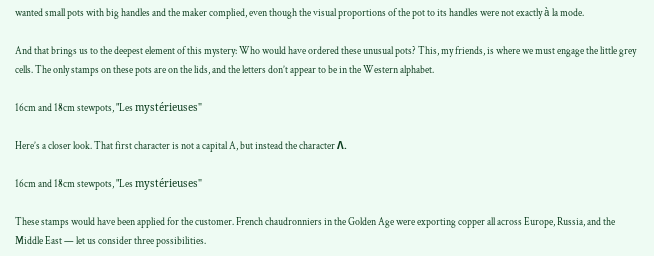wanted small pots with big handles and the maker complied, even though the visual proportions of the pot to its handles were not exactly à la mode.

And that brings us to the deepest element of this mystery: Who would have ordered these unusual pots? This, my friends, is where we must engage the little grey cells. The only stamps on these pots are on the lids, and the letters don’t appear to be in the Western alphabet.

16cm and 18cm stewpots, "Les mystérieuses"

Here’s a closer look. That first character is not a capital A, but instead the character Λ.

16cm and 18cm stewpots, "Les mystérieuses"

These stamps would have been applied for the customer. French chaudronniers in the Golden Age were exporting copper all across Europe, Russia, and the Middle East — let us consider three possibilities.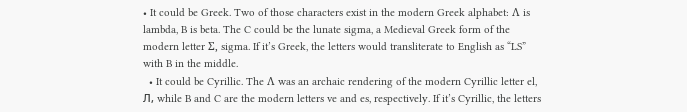• It could be Greek. Two of those characters exist in the modern Greek alphabet: Λ is lambda, B is beta. The C could be the lunate sigma, a Medieval Greek form of the modern letter Σ, sigma. If it’s Greek, the letters would transliterate to English as “LS” with B in the middle.
  • It could be Cyrillic. The Λ was an archaic rendering of the modern Cyrillic letter el, Л, while B and C are the modern letters ve and es, respectively. If it’s Cyrillic, the letters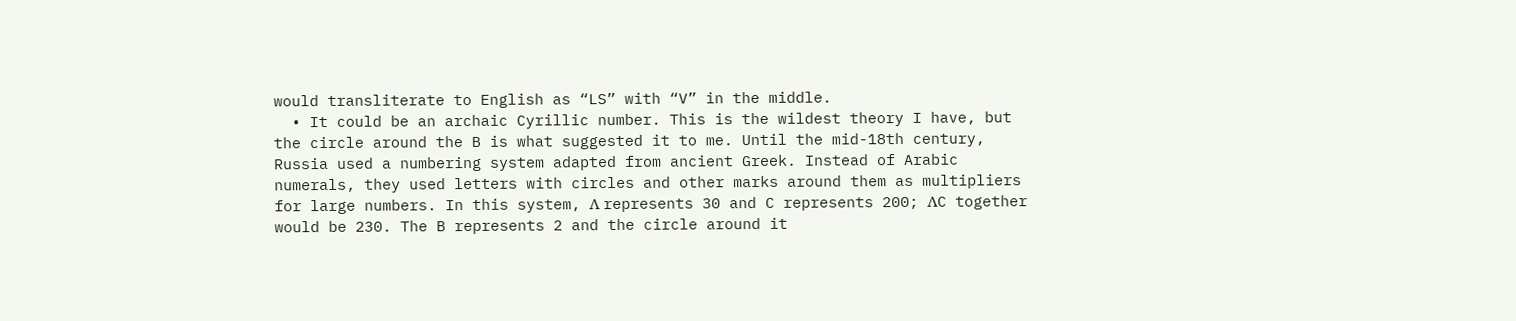would transliterate to English as “LS” with “V” in the middle.
  • It could be an archaic Cyrillic number. This is the wildest theory I have, but the circle around the B is what suggested it to me. Until the mid-18th century, Russia used a numbering system adapted from ancient Greek. Instead of Arabic numerals, they used letters with circles and other marks around them as multipliers for large numbers. In this system, Λ represents 30 and C represents 200; ΛC together would be 230. The B represents 2 and the circle around it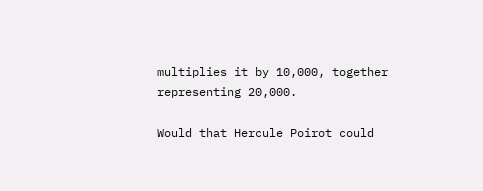multiplies it by 10,000, together representing 20,000.

Would that Hercule Poirot could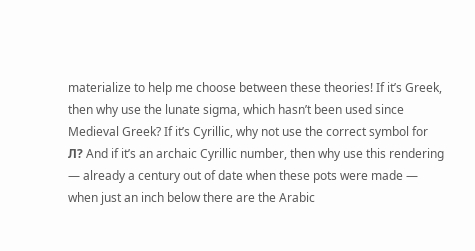materialize to help me choose between these theories! If it’s Greek, then why use the lunate sigma, which hasn’t been used since Medieval Greek? If it’s Cyrillic, why not use the correct symbol for Л? And if it’s an archaic Cyrillic number, then why use this rendering — already a century out of date when these pots were made — when just an inch below there are the Arabic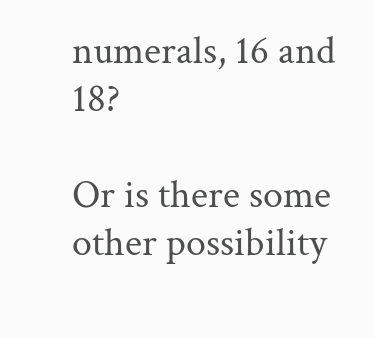numerals, 16 and 18?

Or is there some other possibility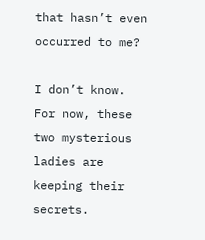that hasn’t even occurred to me?

I don’t know. For now, these two mysterious ladies are keeping their secrets.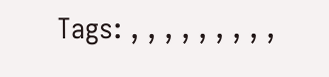Tags: , , , , , , , , ,